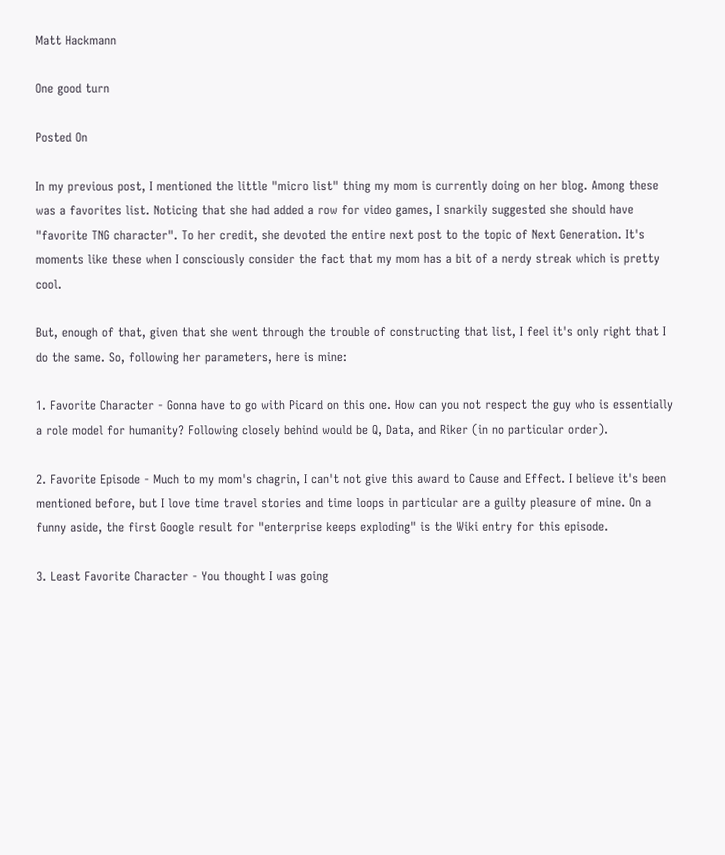Matt Hackmann

One good turn

Posted On

In my previous post, I mentioned the little "micro list" thing my mom is currently doing on her blog. Among these was a favorites list. Noticing that she had added a row for video games, I snarkily suggested she should have "favorite TNG character". To her credit, she devoted the entire next post to the topic of Next Generation. It's moments like these when I consciously consider the fact that my mom has a bit of a nerdy streak which is pretty cool.

But, enough of that, given that she went through the trouble of constructing that list, I feel it's only right that I do the same. So, following her parameters, here is mine:

1. Favorite Character - Gonna have to go with Picard on this one. How can you not respect the guy who is essentially a role model for humanity? Following closely behind would be Q, Data, and Riker (in no particular order).

2. Favorite Episode - Much to my mom's chagrin, I can't not give this award to Cause and Effect. I believe it's been mentioned before, but I love time travel stories and time loops in particular are a guilty pleasure of mine. On a funny aside, the first Google result for "enterprise keeps exploding" is the Wiki entry for this episode.

3. Least Favorite Character - You thought I was going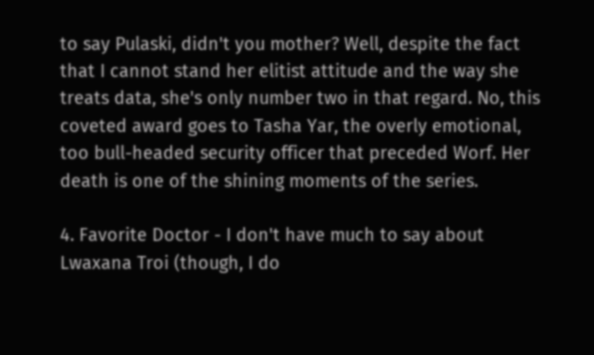to say Pulaski, didn't you mother? Well, despite the fact that I cannot stand her elitist attitude and the way she treats data, she's only number two in that regard. No, this coveted award goes to Tasha Yar, the overly emotional, too bull-headed security officer that preceded Worf. Her death is one of the shining moments of the series.

4. Favorite Doctor - I don't have much to say about Lwaxana Troi (though, I do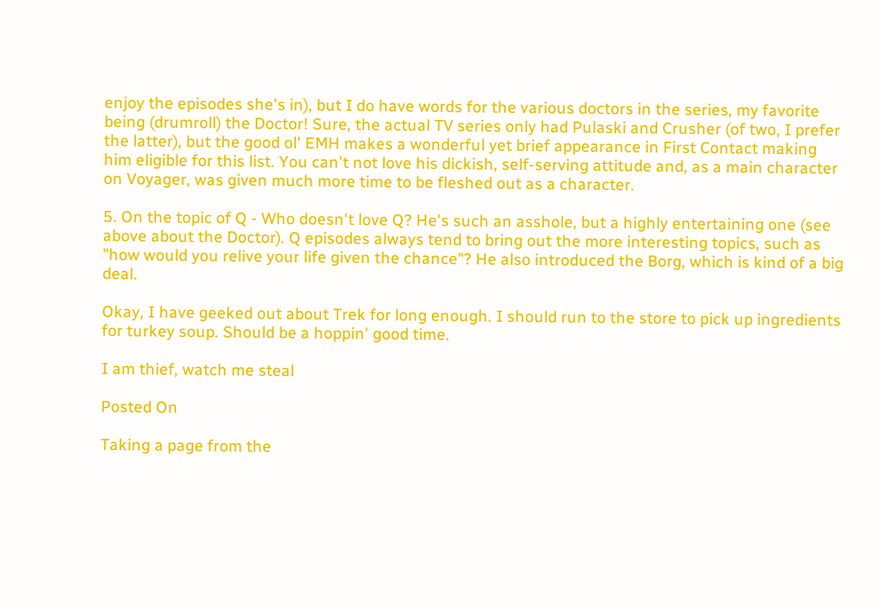enjoy the episodes she's in), but I do have words for the various doctors in the series, my favorite being (drumroll) the Doctor! Sure, the actual TV series only had Pulaski and Crusher (of two, I prefer the latter), but the good ol' EMH makes a wonderful yet brief appearance in First Contact making him eligible for this list. You can't not love his dickish, self-serving attitude and, as a main character on Voyager, was given much more time to be fleshed out as a character.

5. On the topic of Q - Who doesn't love Q? He's such an asshole, but a highly entertaining one (see above about the Doctor). Q episodes always tend to bring out the more interesting topics, such as "how would you relive your life given the chance"? He also introduced the Borg, which is kind of a big deal.

Okay, I have geeked out about Trek for long enough. I should run to the store to pick up ingredients for turkey soup. Should be a hoppin' good time.

I am thief, watch me steal

Posted On

Taking a page from the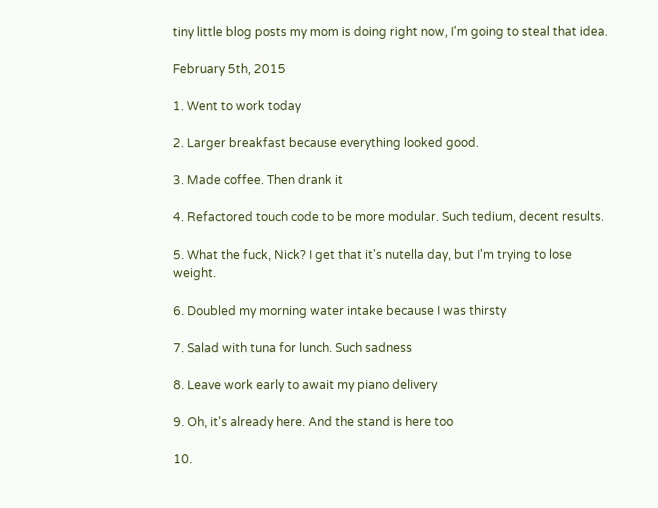tiny little blog posts my mom is doing right now, I'm going to steal that idea.

February 5th, 2015

1. Went to work today

2. Larger breakfast because everything looked good.

3. Made coffee. Then drank it

4. Refactored touch code to be more modular. Such tedium, decent results.

5. What the fuck, Nick? I get that it's nutella day, but I'm trying to lose weight.

6. Doubled my morning water intake because I was thirsty

7. Salad with tuna for lunch. Such sadness

8. Leave work early to await my piano delivery

9. Oh, it's already here. And the stand is here too

10.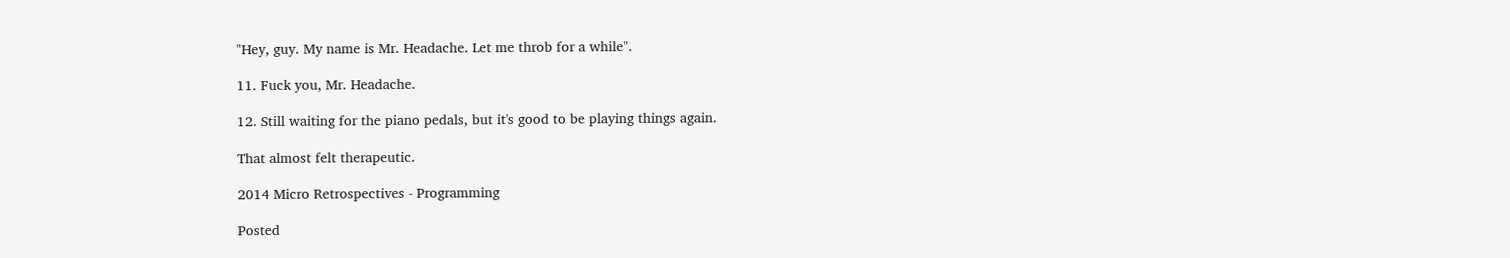"Hey, guy. My name is Mr. Headache. Let me throb for a while".

11. Fuck you, Mr. Headache.

12. Still waiting for the piano pedals, but it's good to be playing things again.

That almost felt therapeutic.

2014 Micro Retrospectives - Programming

Posted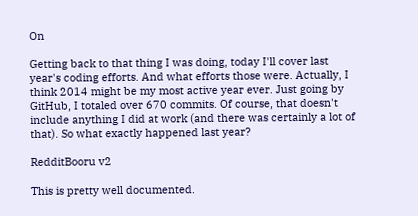On

Getting back to that thing I was doing, today I'll cover last year's coding efforts. And what efforts those were. Actually, I think 2014 might be my most active year ever. Just going by GitHub, I totaled over 670 commits. Of course, that doesn't include anything I did at work (and there was certainly a lot of that). So what exactly happened last year?

RedditBooru v2

This is pretty well documented.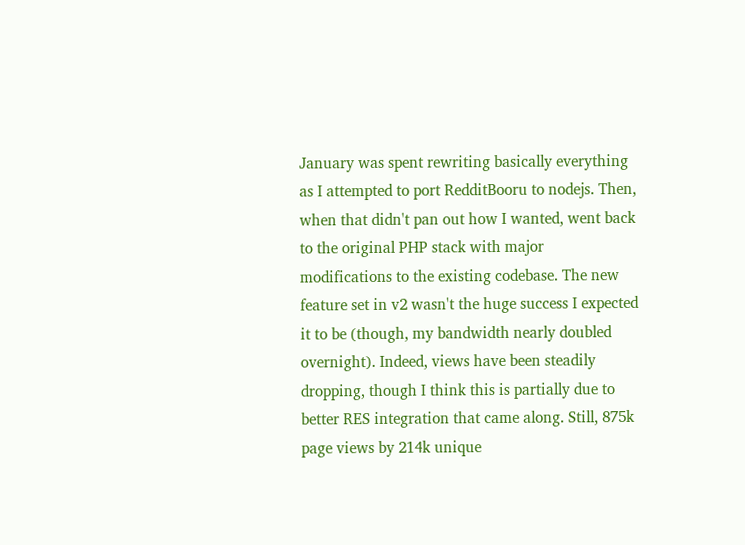January was spent rewriting basically everything as I attempted to port RedditBooru to nodejs. Then, when that didn't pan out how I wanted, went back to the original PHP stack with major modifications to the existing codebase. The new feature set in v2 wasn't the huge success I expected it to be (though, my bandwidth nearly doubled overnight). Indeed, views have been steadily dropping, though I think this is partially due to better RES integration that came along. Still, 875k page views by 214k unique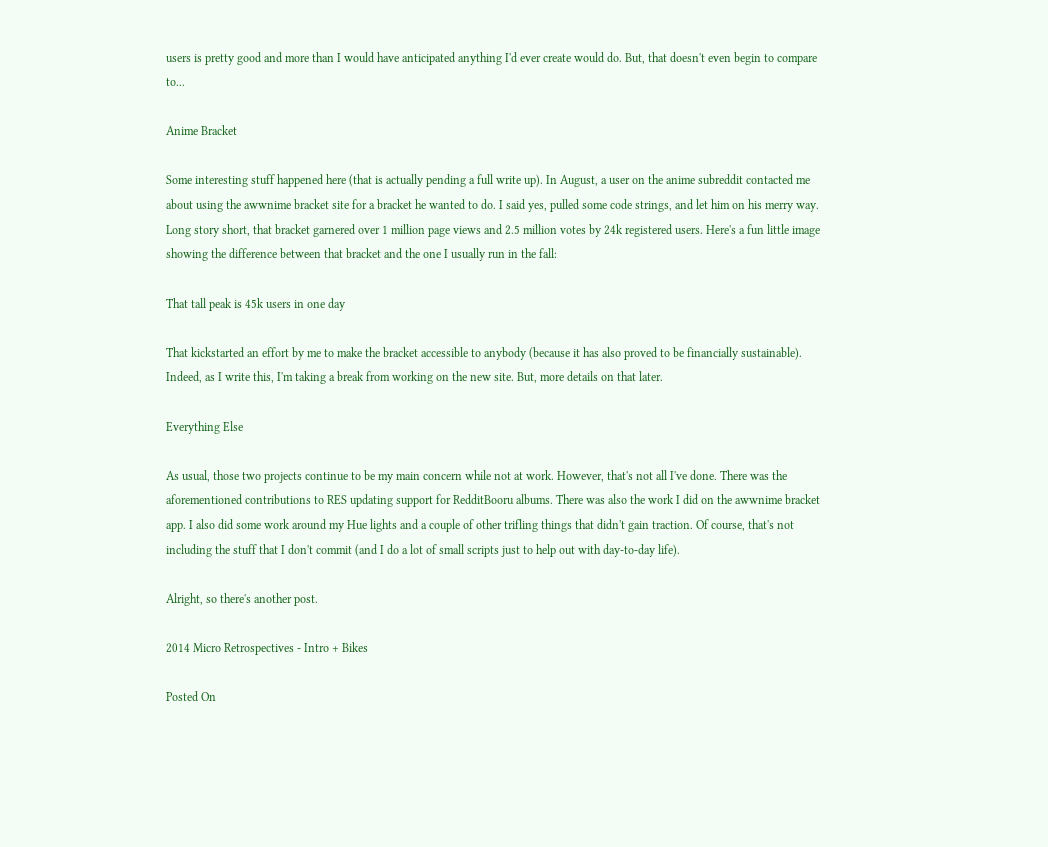users is pretty good and more than I would have anticipated anything I'd ever create would do. But, that doesn't even begin to compare to...

Anime Bracket

Some interesting stuff happened here (that is actually pending a full write up). In August, a user on the anime subreddit contacted me about using the awwnime bracket site for a bracket he wanted to do. I said yes, pulled some code strings, and let him on his merry way. Long story short, that bracket garnered over 1 million page views and 2.5 million votes by 24k registered users. Here's a fun little image showing the difference between that bracket and the one I usually run in the fall:

That tall peak is 45k users in one day

That kickstarted an effort by me to make the bracket accessible to anybody (because it has also proved to be financially sustainable). Indeed, as I write this, I'm taking a break from working on the new site. But, more details on that later.

Everything Else

As usual, those two projects continue to be my main concern while not at work. However, that's not all I've done. There was the aforementioned contributions to RES updating support for RedditBooru albums. There was also the work I did on the awwnime bracket app. I also did some work around my Hue lights and a couple of other trifling things that didn't gain traction. Of course, that's not including the stuff that I don't commit (and I do a lot of small scripts just to help out with day-to-day life).

Alright, so there's another post.

2014 Micro Retrospectives - Intro + Bikes

Posted On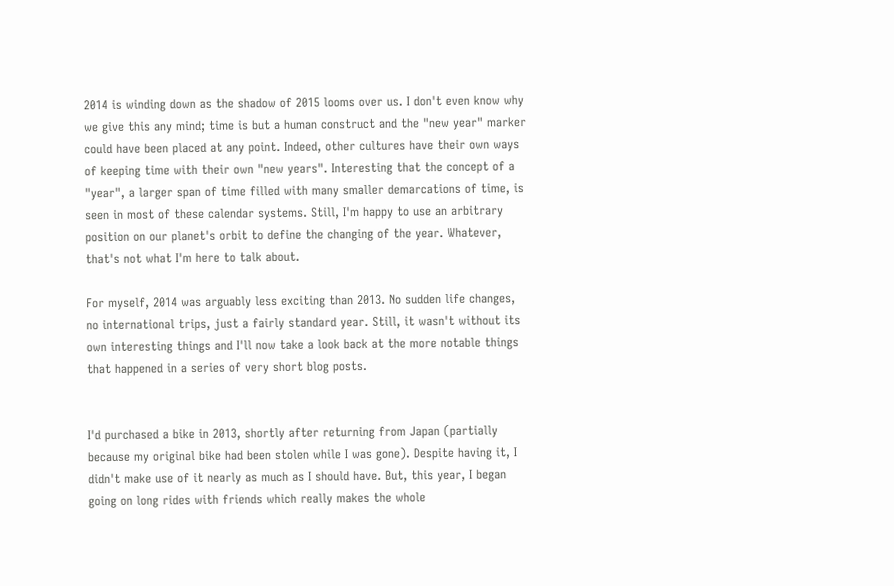2014 is winding down as the shadow of 2015 looms over us. I don't even know why we give this any mind; time is but a human construct and the "new year" marker could have been placed at any point. Indeed, other cultures have their own ways of keeping time with their own "new years". Interesting that the concept of a "year", a larger span of time filled with many smaller demarcations of time, is seen in most of these calendar systems. Still, I'm happy to use an arbitrary position on our planet's orbit to define the changing of the year. Whatever, that's not what I'm here to talk about.

For myself, 2014 was arguably less exciting than 2013. No sudden life changes, no international trips, just a fairly standard year. Still, it wasn't without its own interesting things and I'll now take a look back at the more notable things that happened in a series of very short blog posts.


I'd purchased a bike in 2013, shortly after returning from Japan (partially because my original bike had been stolen while I was gone). Despite having it, I didn't make use of it nearly as much as I should have. But, this year, I began going on long rides with friends which really makes the whole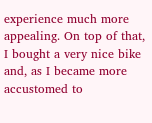experience much more appealing. On top of that, I bought a very nice bike and, as I became more accustomed to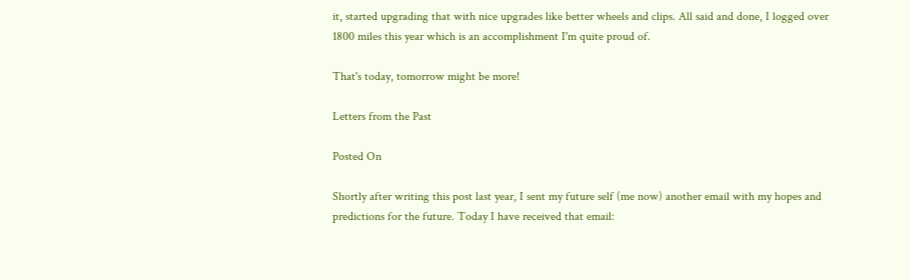it, started upgrading that with nice upgrades like better wheels and clips. All said and done, I logged over 1800 miles this year which is an accomplishment I'm quite proud of.

That's today, tomorrow might be more!

Letters from the Past

Posted On

Shortly after writing this post last year, I sent my future self (me now) another email with my hopes and predictions for the future. Today I have received that email: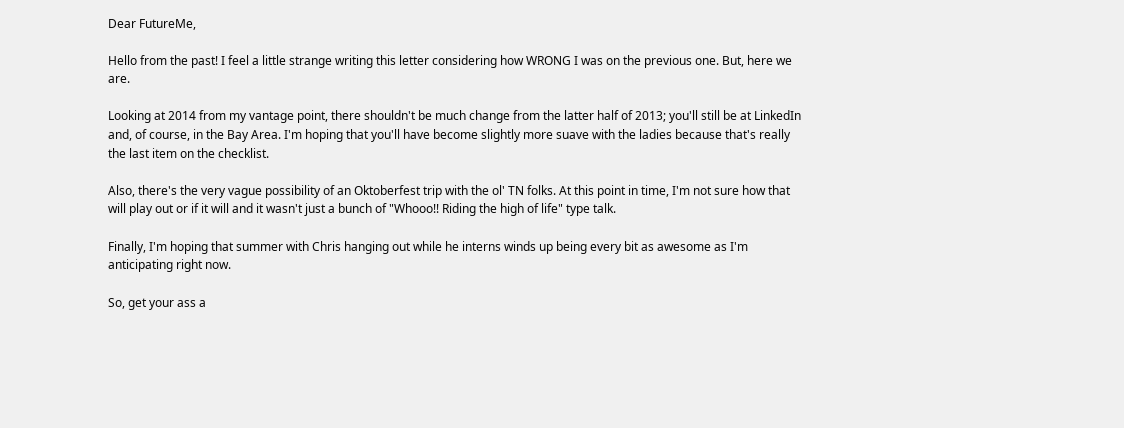Dear FutureMe,

Hello from the past! I feel a little strange writing this letter considering how WRONG I was on the previous one. But, here we are.

Looking at 2014 from my vantage point, there shouldn't be much change from the latter half of 2013; you'll still be at LinkedIn and, of course, in the Bay Area. I'm hoping that you'll have become slightly more suave with the ladies because that's really the last item on the checklist.

Also, there's the very vague possibility of an Oktoberfest trip with the ol' TN folks. At this point in time, I'm not sure how that will play out or if it will and it wasn't just a bunch of "Whooo!! Riding the high of life" type talk.

Finally, I'm hoping that summer with Chris hanging out while he interns winds up being every bit as awesome as I'm anticipating right now.

So, get your ass a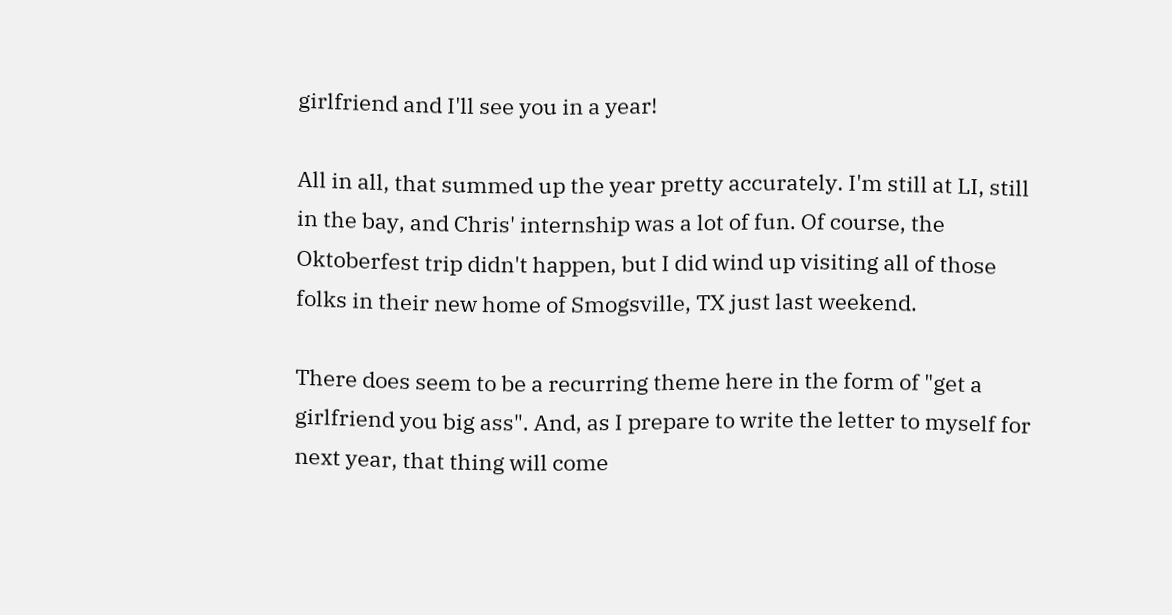girlfriend and I'll see you in a year!

All in all, that summed up the year pretty accurately. I'm still at LI, still in the bay, and Chris' internship was a lot of fun. Of course, the Oktoberfest trip didn't happen, but I did wind up visiting all of those folks in their new home of Smogsville, TX just last weekend.

There does seem to be a recurring theme here in the form of "get a girlfriend you big ass". And, as I prepare to write the letter to myself for next year, that thing will come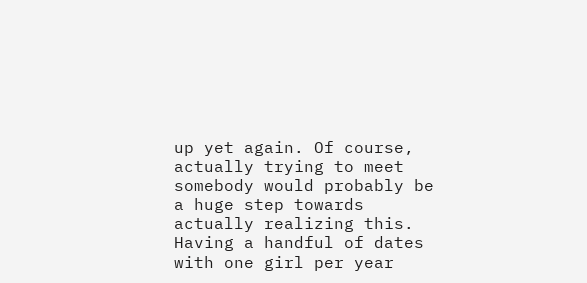up yet again. Of course, actually trying to meet somebody would probably be a huge step towards actually realizing this. Having a handful of dates with one girl per year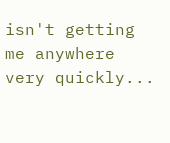isn't getting me anywhere very quickly...